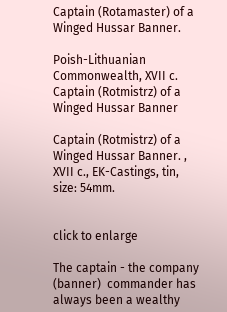Captain (Rotamaster) of a Winged Hussar Banner.

Poish-Lithuanian Commonwealth, XVII c.
Captain (Rotmistrz) of a Winged Hussar Banner

Captain (Rotmistrz) of a Winged Hussar Banner. , XVII c., EK-Castings, tin, size: 54mm.


click to enlarge

The captain - the company (banner)  commander has always been a wealthy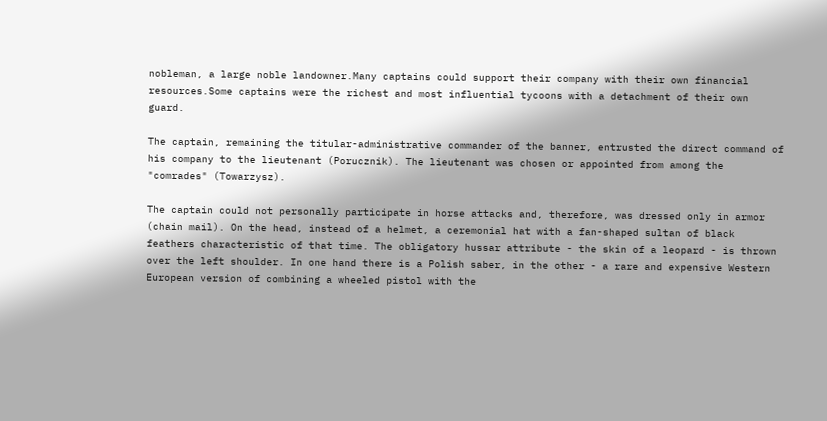nobleman, a large noble landowner.Many captains could support their company with their own financial resources.Some captains were the richest and most influential tycoons with a detachment of their own guard.

The captain, remaining the titular-administrative commander of the banner, entrusted the direct command of his company to the lieutenant (Porucznik). The lieutenant was chosen or appointed from among the "comrades" (Towarzysz).

The captain could not personally participate in horse attacks and, therefore, was dressed only in armor (chain mail). On the head, instead of a helmet, a ceremonial hat with a fan-shaped sultan of black feathers characteristic of that time. The obligatory hussar attribute - the skin of a leopard - is thrown over the left shoulder. In one hand there is a Polish saber, in the other - a rare and expensive Western European version of combining a wheeled pistol with the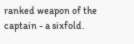ranked weapon of the captain - a sixfold.